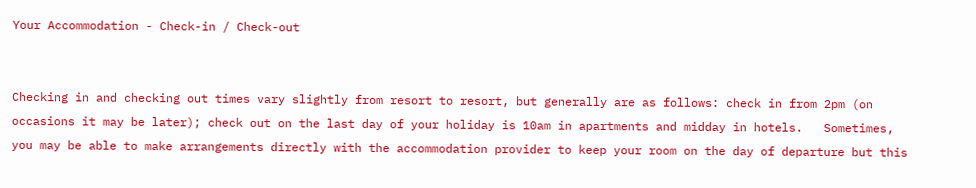Your Accommodation - Check-in / Check-out


Checking in and checking out times vary slightly from resort to resort, but generally are as follows: check in from 2pm (on occasions it may be later); check out on the last day of your holiday is 10am in apartments and midday in hotels.   Sometimes, you may be able to make arrangements directly with the accommodation provider to keep your room on the day of departure but this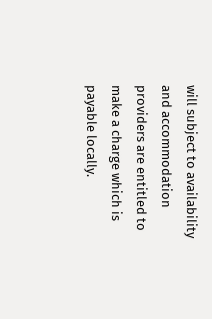will subject to availability and accommodation providers are entitled to make a charge which is payable locally.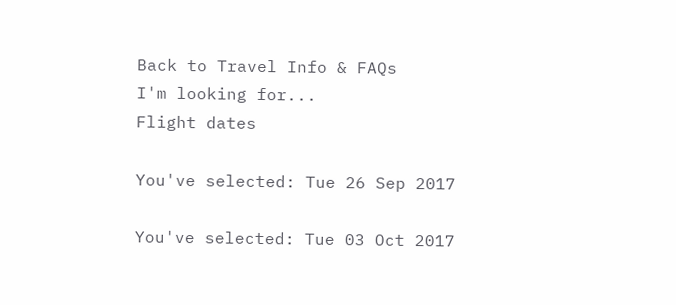Back to Travel Info & FAQs
I'm looking for...
Flight dates

You've selected: Tue 26 Sep 2017

You've selected: Tue 03 Oct 2017